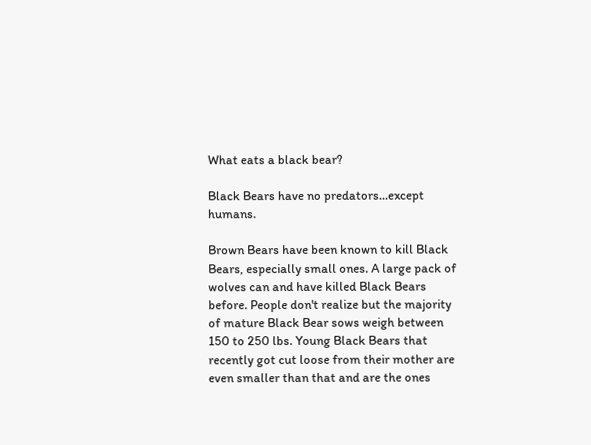What eats a black bear?

Black Bears have no predators...except humans.

Brown Bears have been known to kill Black Bears, especially small ones. A large pack of wolves can and have killed Black Bears before. People don't realize but the majority of mature Black Bear sows weigh between 150 to 250 lbs. Young Black Bears that recently got cut loose from their mother are even smaller than that and are the ones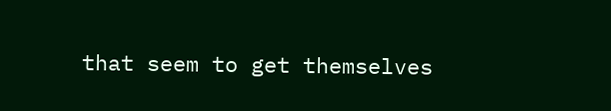that seem to get themselves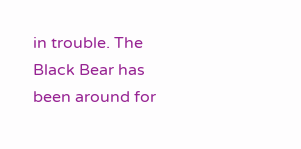in trouble. The Black Bear has been around for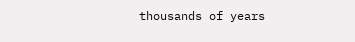thousands of years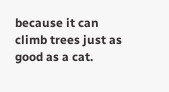because it can climb trees just as good as a cat.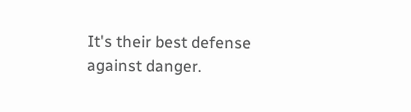It's their best defense against danger.